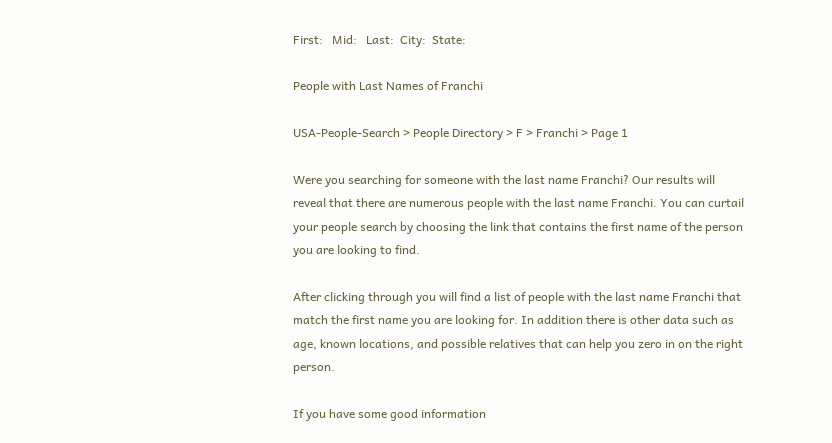First:   Mid:   Last:  City:  State:

People with Last Names of Franchi

USA-People-Search > People Directory > F > Franchi > Page 1

Were you searching for someone with the last name Franchi? Our results will reveal that there are numerous people with the last name Franchi. You can curtail your people search by choosing the link that contains the first name of the person you are looking to find.

After clicking through you will find a list of people with the last name Franchi that match the first name you are looking for. In addition there is other data such as age, known locations, and possible relatives that can help you zero in on the right person.

If you have some good information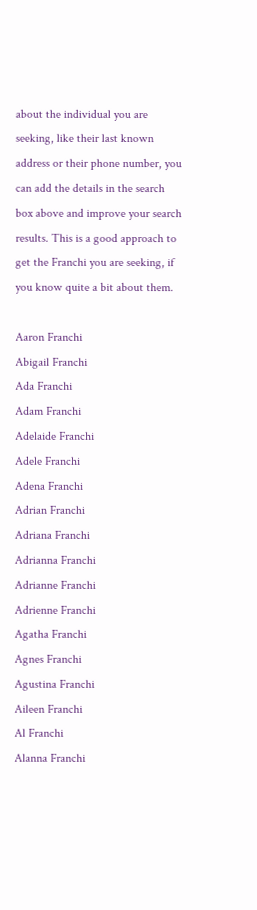about the individual you are seeking, like their last known address or their phone number, you can add the details in the search box above and improve your search results. This is a good approach to get the Franchi you are seeking, if you know quite a bit about them.

Aaron Franchi
Abigail Franchi
Ada Franchi
Adam Franchi
Adelaide Franchi
Adele Franchi
Adena Franchi
Adrian Franchi
Adriana Franchi
Adrianna Franchi
Adrianne Franchi
Adrienne Franchi
Agatha Franchi
Agnes Franchi
Agustina Franchi
Aileen Franchi
Al Franchi
Alanna Franchi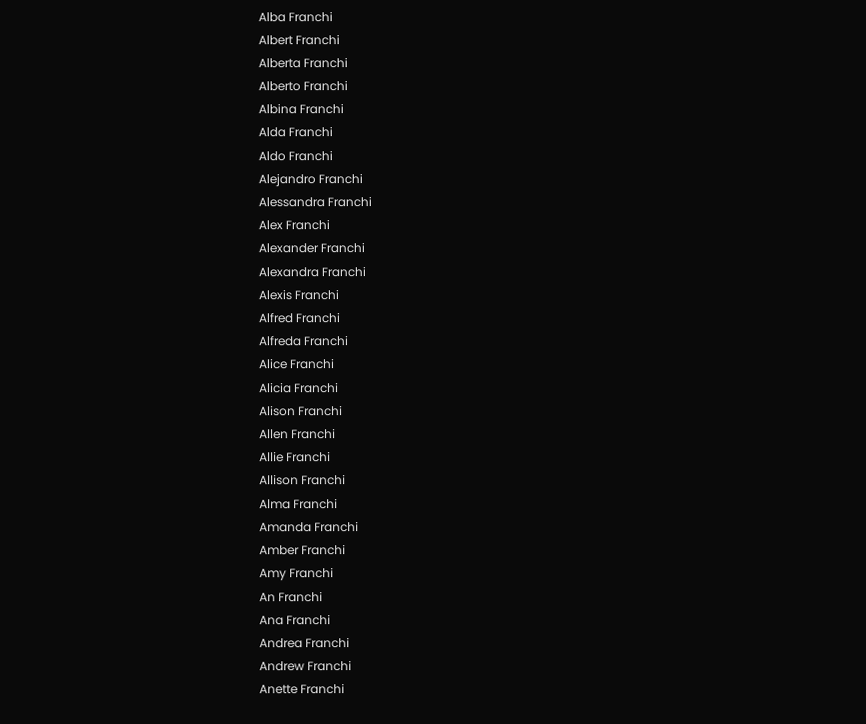Alba Franchi
Albert Franchi
Alberta Franchi
Alberto Franchi
Albina Franchi
Alda Franchi
Aldo Franchi
Alejandro Franchi
Alessandra Franchi
Alex Franchi
Alexander Franchi
Alexandra Franchi
Alexis Franchi
Alfred Franchi
Alfreda Franchi
Alice Franchi
Alicia Franchi
Alison Franchi
Allen Franchi
Allie Franchi
Allison Franchi
Alma Franchi
Amanda Franchi
Amber Franchi
Amy Franchi
An Franchi
Ana Franchi
Andrea Franchi
Andrew Franchi
Anette Franchi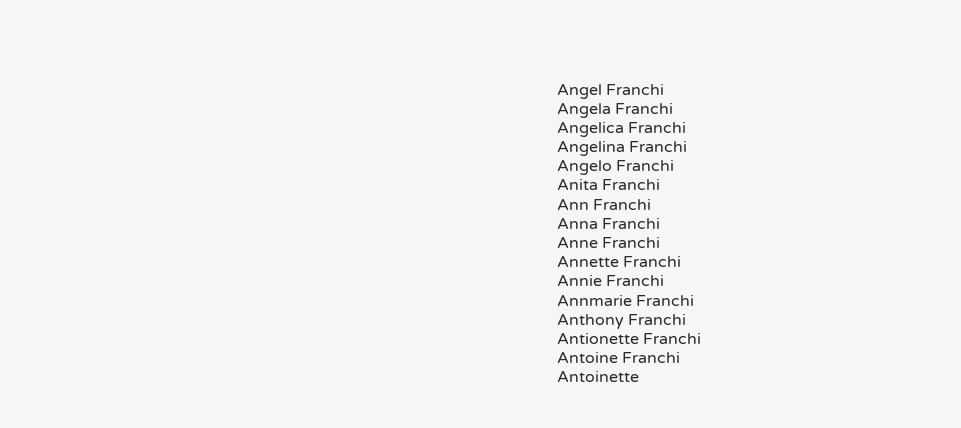Angel Franchi
Angela Franchi
Angelica Franchi
Angelina Franchi
Angelo Franchi
Anita Franchi
Ann Franchi
Anna Franchi
Anne Franchi
Annette Franchi
Annie Franchi
Annmarie Franchi
Anthony Franchi
Antionette Franchi
Antoine Franchi
Antoinette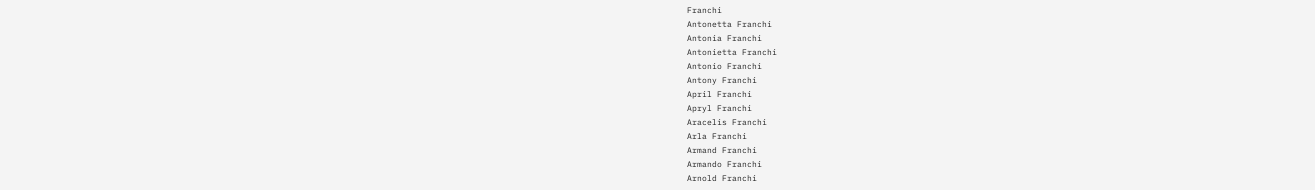Franchi
Antonetta Franchi
Antonia Franchi
Antonietta Franchi
Antonio Franchi
Antony Franchi
April Franchi
Apryl Franchi
Aracelis Franchi
Arla Franchi
Armand Franchi
Armando Franchi
Arnold Franchi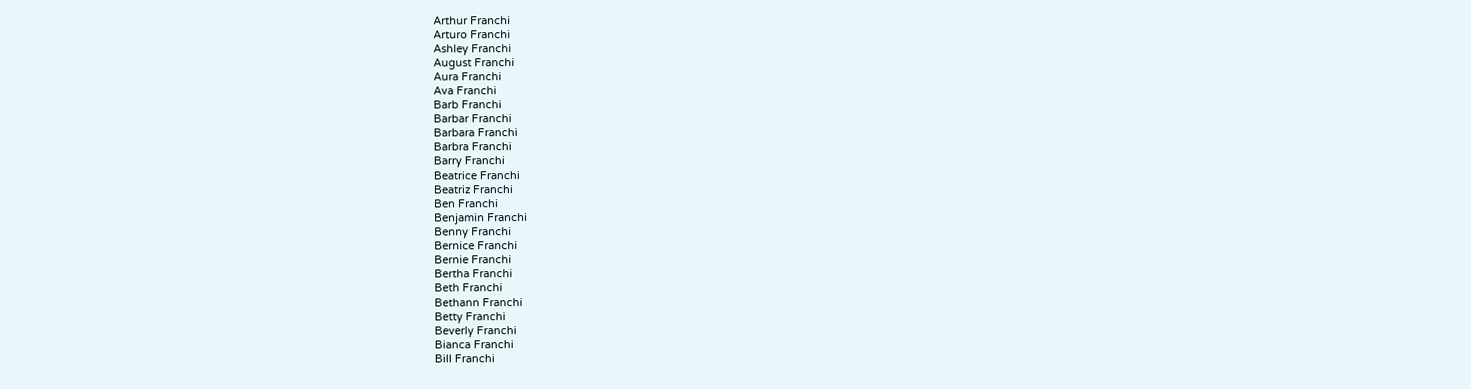Arthur Franchi
Arturo Franchi
Ashley Franchi
August Franchi
Aura Franchi
Ava Franchi
Barb Franchi
Barbar Franchi
Barbara Franchi
Barbra Franchi
Barry Franchi
Beatrice Franchi
Beatriz Franchi
Ben Franchi
Benjamin Franchi
Benny Franchi
Bernice Franchi
Bernie Franchi
Bertha Franchi
Beth Franchi
Bethann Franchi
Betty Franchi
Beverly Franchi
Bianca Franchi
Bill Franchi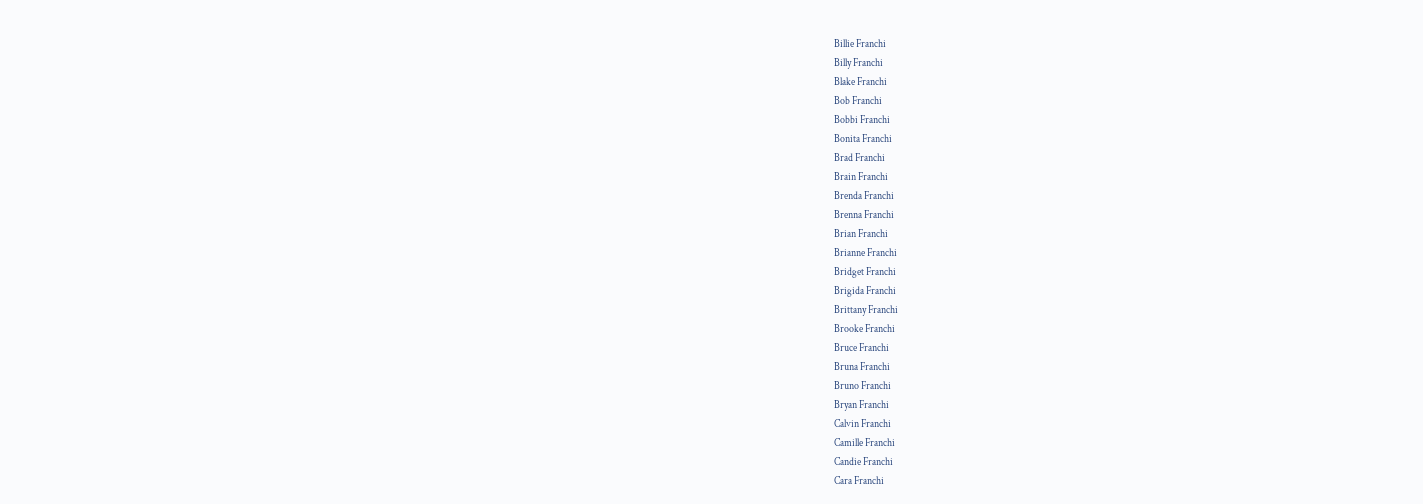Billie Franchi
Billy Franchi
Blake Franchi
Bob Franchi
Bobbi Franchi
Bonita Franchi
Brad Franchi
Brain Franchi
Brenda Franchi
Brenna Franchi
Brian Franchi
Brianne Franchi
Bridget Franchi
Brigida Franchi
Brittany Franchi
Brooke Franchi
Bruce Franchi
Bruna Franchi
Bruno Franchi
Bryan Franchi
Calvin Franchi
Camille Franchi
Candie Franchi
Cara Franchi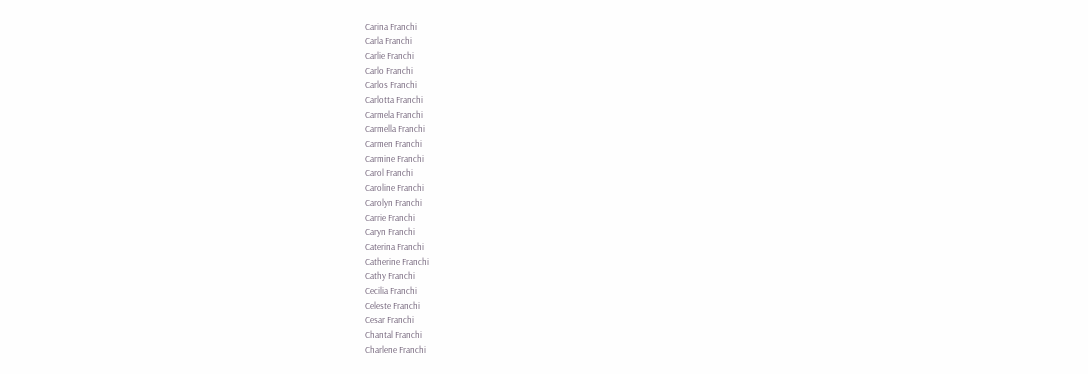Carina Franchi
Carla Franchi
Carlie Franchi
Carlo Franchi
Carlos Franchi
Carlotta Franchi
Carmela Franchi
Carmella Franchi
Carmen Franchi
Carmine Franchi
Carol Franchi
Caroline Franchi
Carolyn Franchi
Carrie Franchi
Caryn Franchi
Caterina Franchi
Catherine Franchi
Cathy Franchi
Cecilia Franchi
Celeste Franchi
Cesar Franchi
Chantal Franchi
Charlene Franchi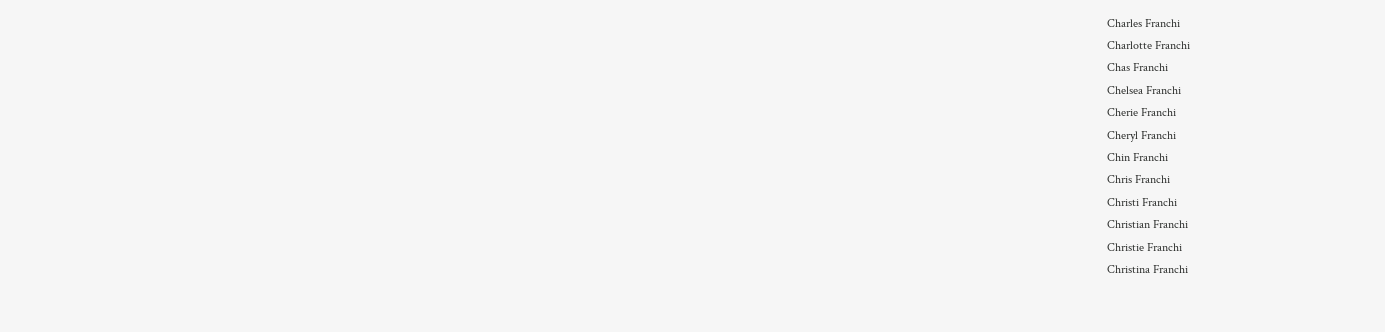Charles Franchi
Charlotte Franchi
Chas Franchi
Chelsea Franchi
Cherie Franchi
Cheryl Franchi
Chin Franchi
Chris Franchi
Christi Franchi
Christian Franchi
Christie Franchi
Christina Franchi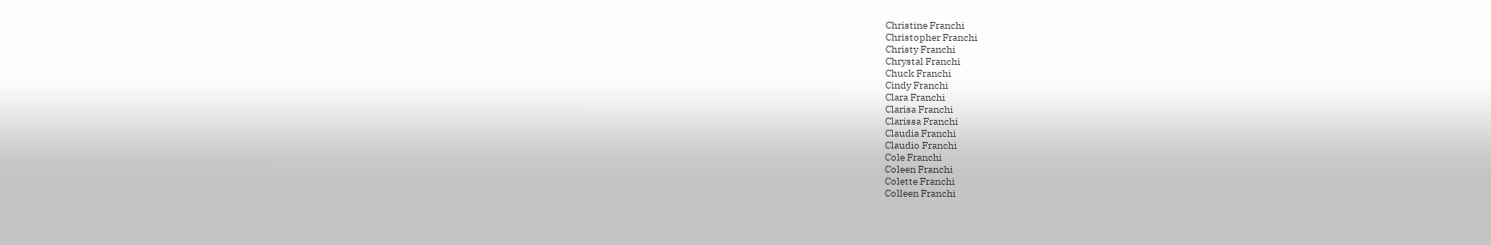Christine Franchi
Christopher Franchi
Christy Franchi
Chrystal Franchi
Chuck Franchi
Cindy Franchi
Clara Franchi
Clarisa Franchi
Clarissa Franchi
Claudia Franchi
Claudio Franchi
Cole Franchi
Coleen Franchi
Colette Franchi
Colleen Franchi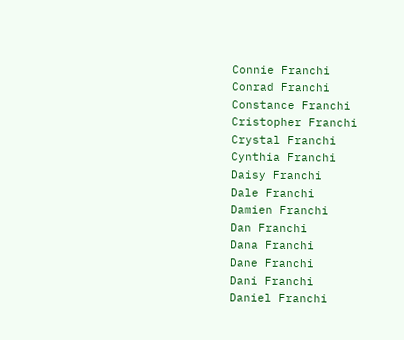Connie Franchi
Conrad Franchi
Constance Franchi
Cristopher Franchi
Crystal Franchi
Cynthia Franchi
Daisy Franchi
Dale Franchi
Damien Franchi
Dan Franchi
Dana Franchi
Dane Franchi
Dani Franchi
Daniel Franchi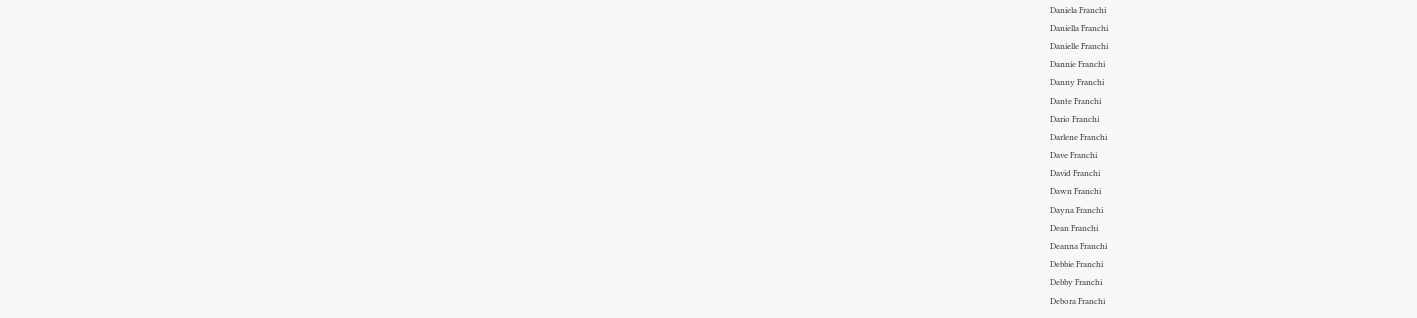Daniela Franchi
Daniella Franchi
Danielle Franchi
Dannie Franchi
Danny Franchi
Dante Franchi
Dario Franchi
Darlene Franchi
Dave Franchi
David Franchi
Dawn Franchi
Dayna Franchi
Dean Franchi
Deanna Franchi
Debbie Franchi
Debby Franchi
Debora Franchi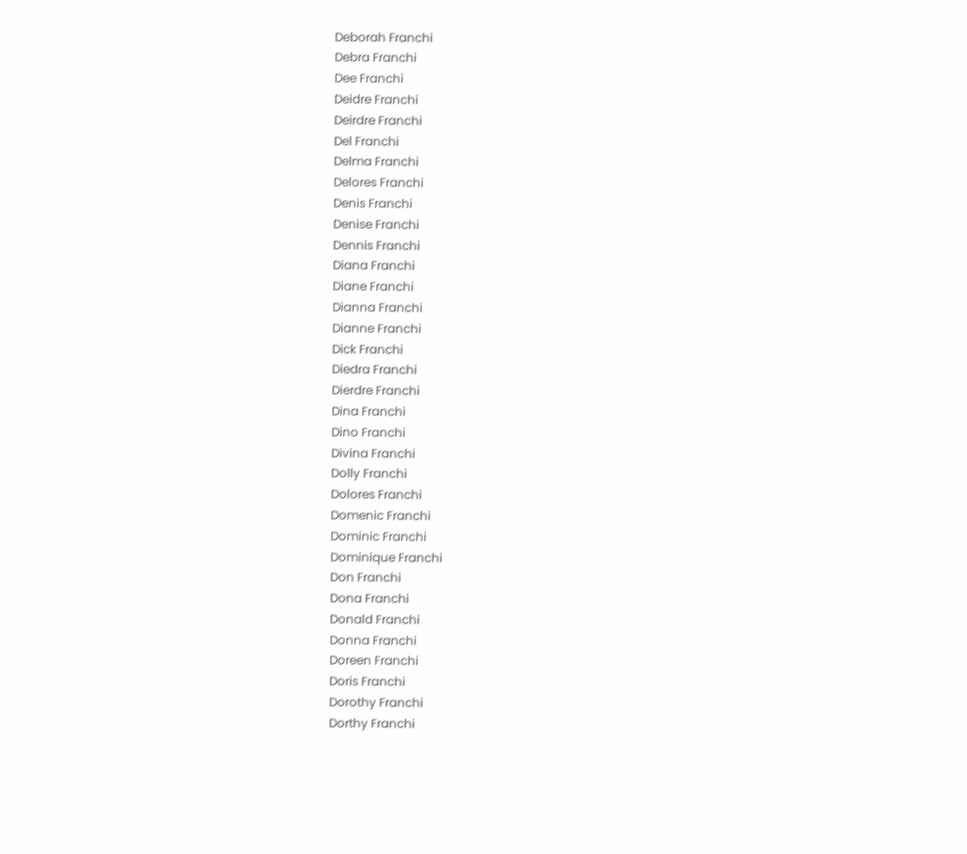Deborah Franchi
Debra Franchi
Dee Franchi
Deidre Franchi
Deirdre Franchi
Del Franchi
Delma Franchi
Delores Franchi
Denis Franchi
Denise Franchi
Dennis Franchi
Diana Franchi
Diane Franchi
Dianna Franchi
Dianne Franchi
Dick Franchi
Diedra Franchi
Dierdre Franchi
Dina Franchi
Dino Franchi
Divina Franchi
Dolly Franchi
Dolores Franchi
Domenic Franchi
Dominic Franchi
Dominique Franchi
Don Franchi
Dona Franchi
Donald Franchi
Donna Franchi
Doreen Franchi
Doris Franchi
Dorothy Franchi
Dorthy Franchi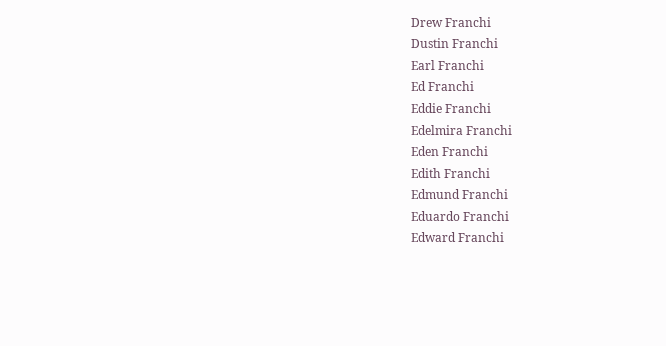Drew Franchi
Dustin Franchi
Earl Franchi
Ed Franchi
Eddie Franchi
Edelmira Franchi
Eden Franchi
Edith Franchi
Edmund Franchi
Eduardo Franchi
Edward Franchi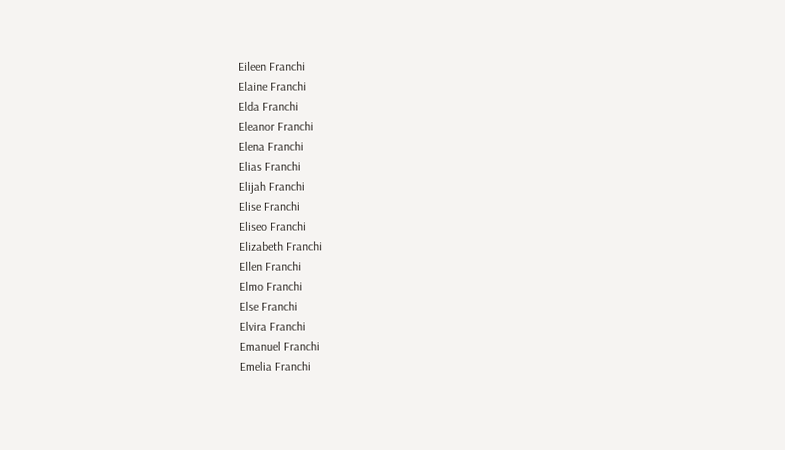Eileen Franchi
Elaine Franchi
Elda Franchi
Eleanor Franchi
Elena Franchi
Elias Franchi
Elijah Franchi
Elise Franchi
Eliseo Franchi
Elizabeth Franchi
Ellen Franchi
Elmo Franchi
Else Franchi
Elvira Franchi
Emanuel Franchi
Emelia Franchi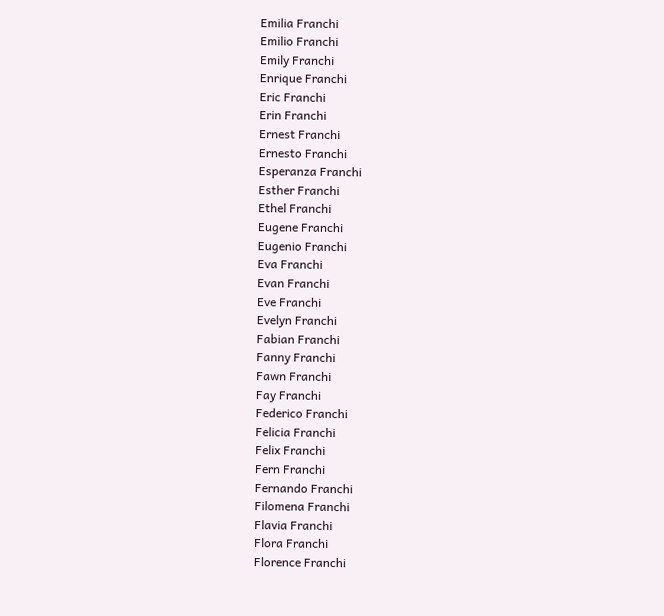Emilia Franchi
Emilio Franchi
Emily Franchi
Enrique Franchi
Eric Franchi
Erin Franchi
Ernest Franchi
Ernesto Franchi
Esperanza Franchi
Esther Franchi
Ethel Franchi
Eugene Franchi
Eugenio Franchi
Eva Franchi
Evan Franchi
Eve Franchi
Evelyn Franchi
Fabian Franchi
Fanny Franchi
Fawn Franchi
Fay Franchi
Federico Franchi
Felicia Franchi
Felix Franchi
Fern Franchi
Fernando Franchi
Filomena Franchi
Flavia Franchi
Flora Franchi
Florence Franchi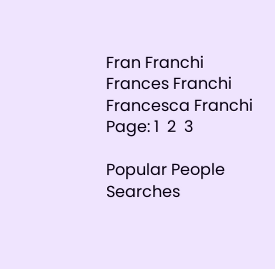Fran Franchi
Frances Franchi
Francesca Franchi
Page: 1  2  3

Popular People Searches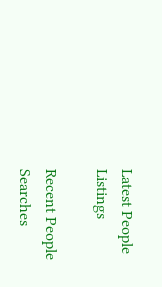Latest People Listings

Recent People Searches